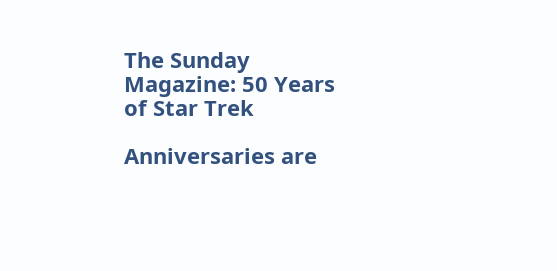The Sunday Magazine: 50 Years of Star Trek

Anniversaries are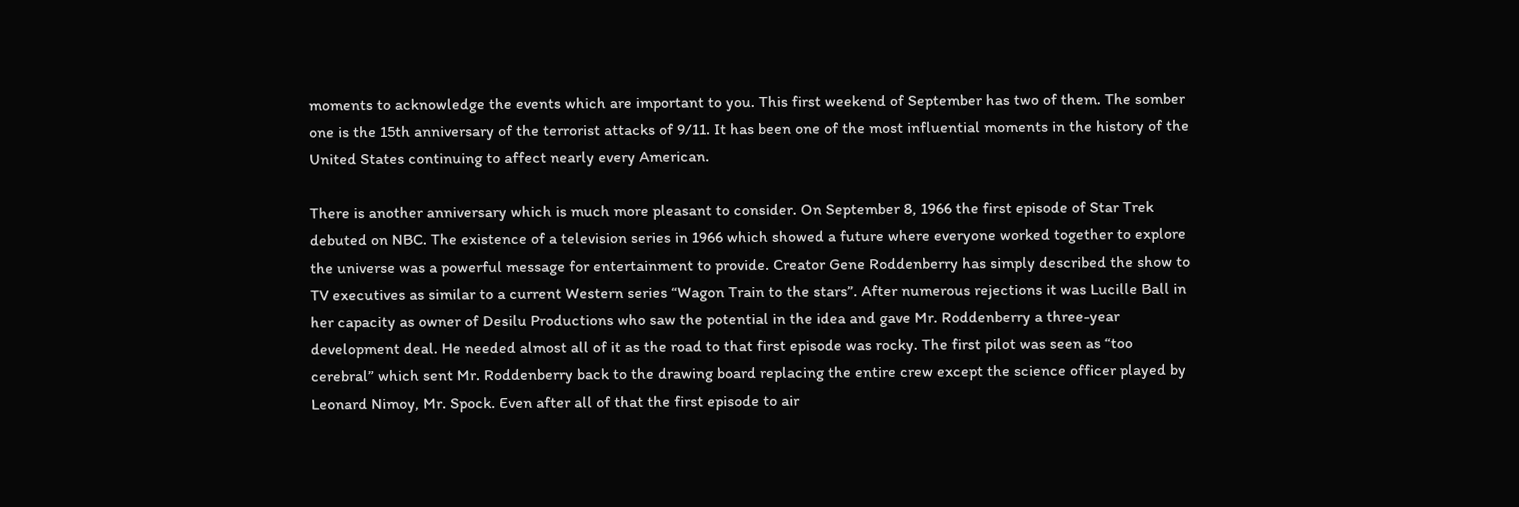moments to acknowledge the events which are important to you. This first weekend of September has two of them. The somber one is the 15th anniversary of the terrorist attacks of 9/11. It has been one of the most influential moments in the history of the United States continuing to affect nearly every American.

There is another anniversary which is much more pleasant to consider. On September 8, 1966 the first episode of Star Trek debuted on NBC. The existence of a television series in 1966 which showed a future where everyone worked together to explore the universe was a powerful message for entertainment to provide. Creator Gene Roddenberry has simply described the show to TV executives as similar to a current Western series “Wagon Train to the stars”. After numerous rejections it was Lucille Ball in her capacity as owner of Desilu Productions who saw the potential in the idea and gave Mr. Roddenberry a three-year development deal. He needed almost all of it as the road to that first episode was rocky. The first pilot was seen as “too cerebral” which sent Mr. Roddenberry back to the drawing board replacing the entire crew except the science officer played by Leonard Nimoy, Mr. Spock. Even after all of that the first episode to air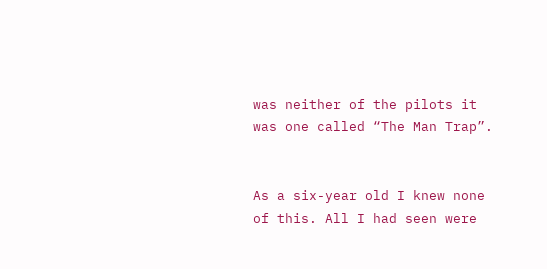was neither of the pilots it was one called “The Man Trap”.


As a six-year old I knew none of this. All I had seen were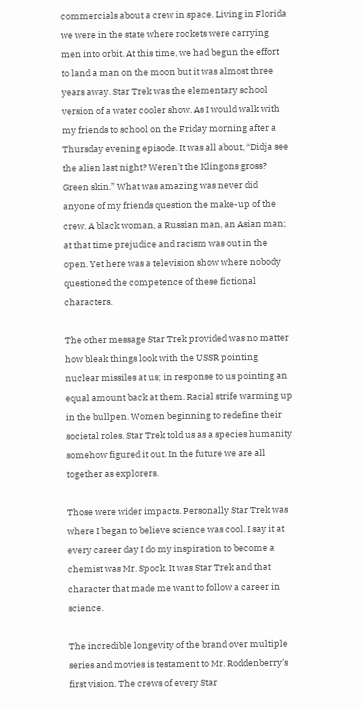commercials about a crew in space. Living in Florida we were in the state where rockets were carrying men into orbit. At this time, we had begun the effort to land a man on the moon but it was almost three years away. Star Trek was the elementary school version of a water cooler show. As I would walk with my friends to school on the Friday morning after a Thursday evening episode. It was all about, “Didja see the alien last night? Weren’t the Klingons gross? Green skin.” What was amazing was never did anyone of my friends question the make-up of the crew. A black woman, a Russian man, an Asian man; at that time prejudice and racism was out in the open. Yet here was a television show where nobody questioned the competence of these fictional characters.

The other message Star Trek provided was no matter how bleak things look with the USSR pointing nuclear missiles at us; in response to us pointing an equal amount back at them. Racial strife warming up in the bullpen. Women beginning to redefine their societal roles. Star Trek told us as a species humanity somehow figured it out. In the future we are all together as explorers.

Those were wider impacts. Personally Star Trek was where I began to believe science was cool. I say it at every career day I do my inspiration to become a chemist was Mr. Spock. It was Star Trek and that character that made me want to follow a career in science.

The incredible longevity of the brand over multiple series and movies is testament to Mr. Roddenberry’s first vision. The crews of every Star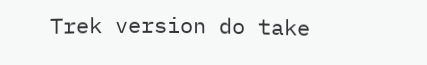Trek version do take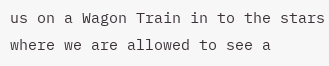us on a Wagon Train in to the stars where we are allowed to see a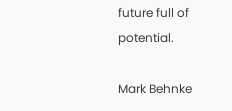future full of potential.

Mark Behnke